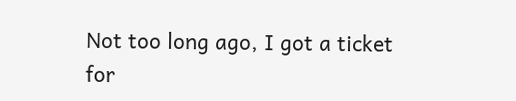Not too long ago, I got a ticket for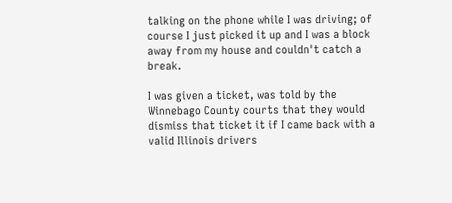talking on the phone while I was driving; of course I just picked it up and I was a block away from my house and couldn't catch a break.

I was given a ticket, was told by the Winnebago County courts that they would dismiss that ticket it if I came back with a valid Illinois drivers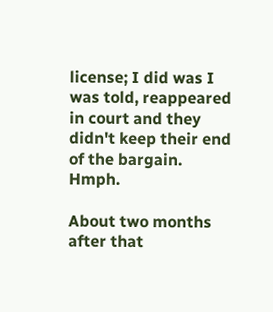license; I did was I was told, reappeared in court and they didn't keep their end of the bargain.  Hmph.

About two months after that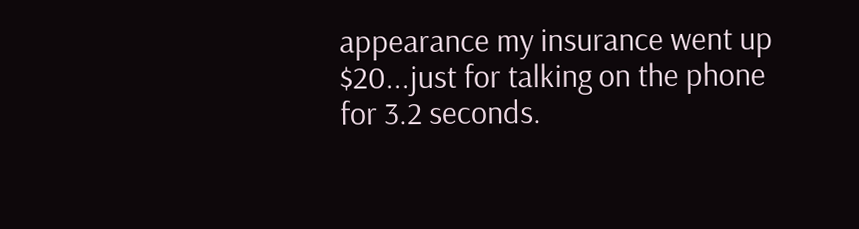appearance my insurance went up $20...just for talking on the phone for 3.2 seconds.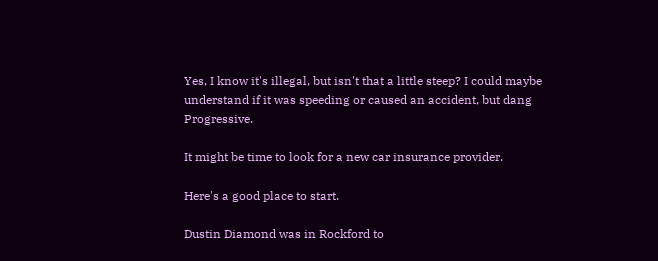Yes, I know it's illegal, but isn't that a little steep? I could maybe understand if it was speeding or caused an accident, but dang Progressive.

It might be time to look for a new car insurance provider.

Here's a good place to start.

Dustin Diamond was in Rockford to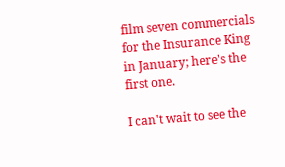film seven commercials for the Insurance King in January; here's the first one.

I can't wait to see the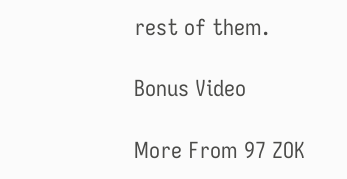rest of them.

Bonus Video

More From 97 ZOK